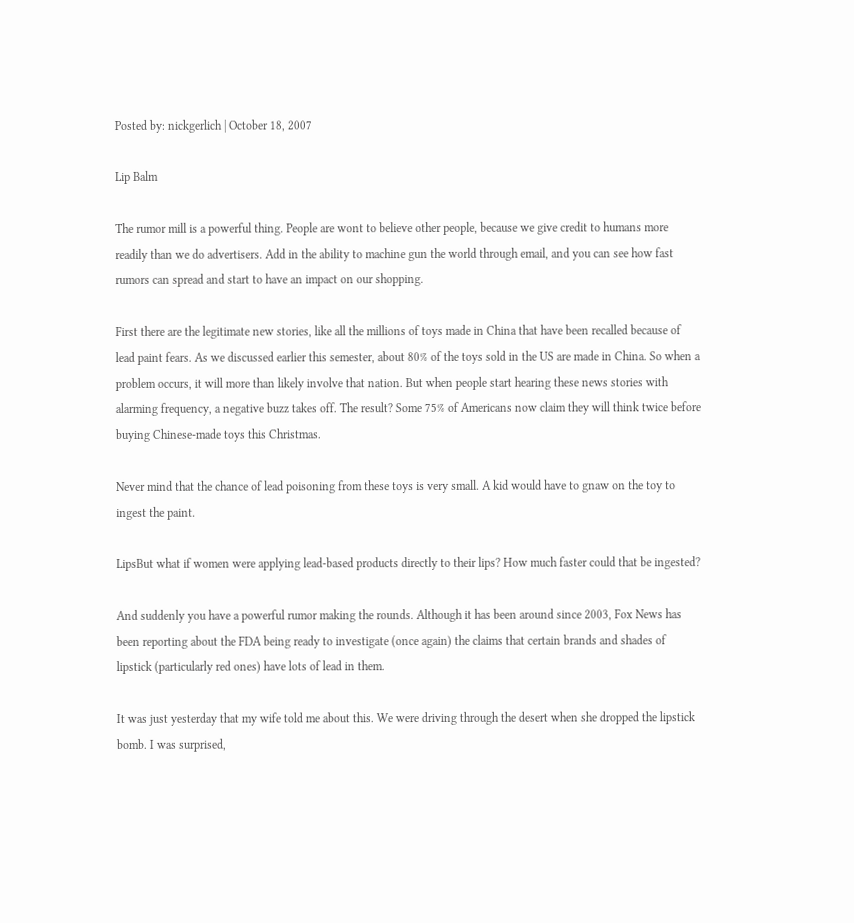Posted by: nickgerlich | October 18, 2007

Lip Balm

The rumor mill is a powerful thing. People are wont to believe other people, because we give credit to humans more readily than we do advertisers. Add in the ability to machine gun the world through email, and you can see how fast rumors can spread and start to have an impact on our shopping.

First there are the legitimate new stories, like all the millions of toys made in China that have been recalled because of lead paint fears. As we discussed earlier this semester, about 80% of the toys sold in the US are made in China. So when a problem occurs, it will more than likely involve that nation. But when people start hearing these news stories with alarming frequency, a negative buzz takes off. The result? Some 75% of Americans now claim they will think twice before buying Chinese-made toys this Christmas.

Never mind that the chance of lead poisoning from these toys is very small. A kid would have to gnaw on the toy to ingest the paint.

LipsBut what if women were applying lead-based products directly to their lips? How much faster could that be ingested?

And suddenly you have a powerful rumor making the rounds. Although it has been around since 2003, Fox News has been reporting about the FDA being ready to investigate (once again) the claims that certain brands and shades of lipstick (particularly red ones) have lots of lead in them.

It was just yesterday that my wife told me about this. We were driving through the desert when she dropped the lipstick bomb. I was surprised,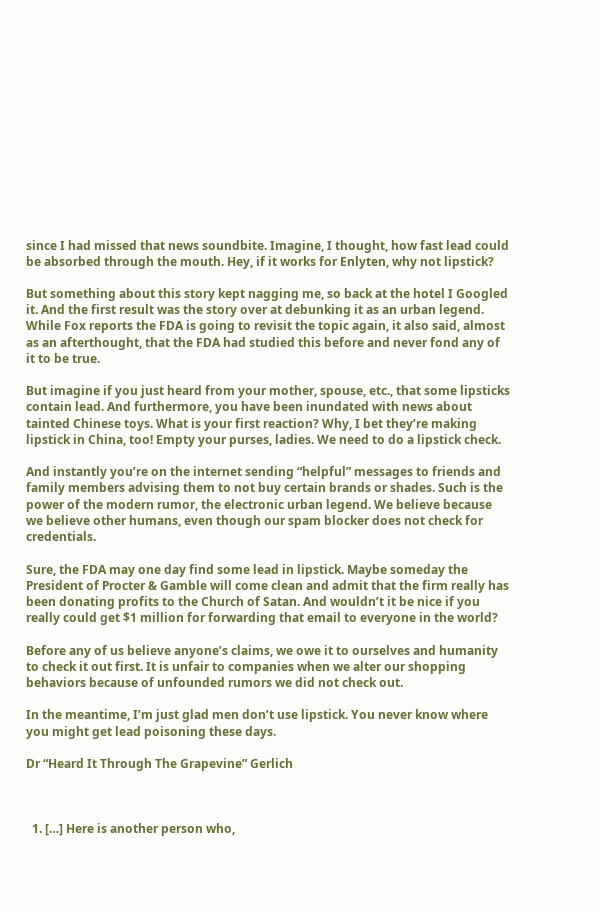since I had missed that news soundbite. Imagine, I thought, how fast lead could be absorbed through the mouth. Hey, if it works for Enlyten, why not lipstick?

But something about this story kept nagging me, so back at the hotel I Googled it. And the first result was the story over at debunking it as an urban legend. While Fox reports the FDA is going to revisit the topic again, it also said, almost as an afterthought, that the FDA had studied this before and never fond any of it to be true.

But imagine if you just heard from your mother, spouse, etc., that some lipsticks contain lead. And furthermore, you have been inundated with news about tainted Chinese toys. What is your first reaction? Why, I bet they’re making lipstick in China, too! Empty your purses, ladies. We need to do a lipstick check.

And instantly you’re on the internet sending “helpful” messages to friends and family members advising them to not buy certain brands or shades. Such is the power of the modern rumor, the electronic urban legend. We believe because we believe other humans, even though our spam blocker does not check for credentials.

Sure, the FDA may one day find some lead in lipstick. Maybe someday the President of Procter & Gamble will come clean and admit that the firm really has been donating profits to the Church of Satan. And wouldn’t it be nice if you really could get $1 million for forwarding that email to everyone in the world?

Before any of us believe anyone’s claims, we owe it to ourselves and humanity to check it out first. It is unfair to companies when we alter our shopping behaviors because of unfounded rumors we did not check out.

In the meantime, I’m just glad men don’t use lipstick. You never know where you might get lead poisoning these days.

Dr “Heard It Through The Grapevine” Gerlich



  1. […] Here is another person who,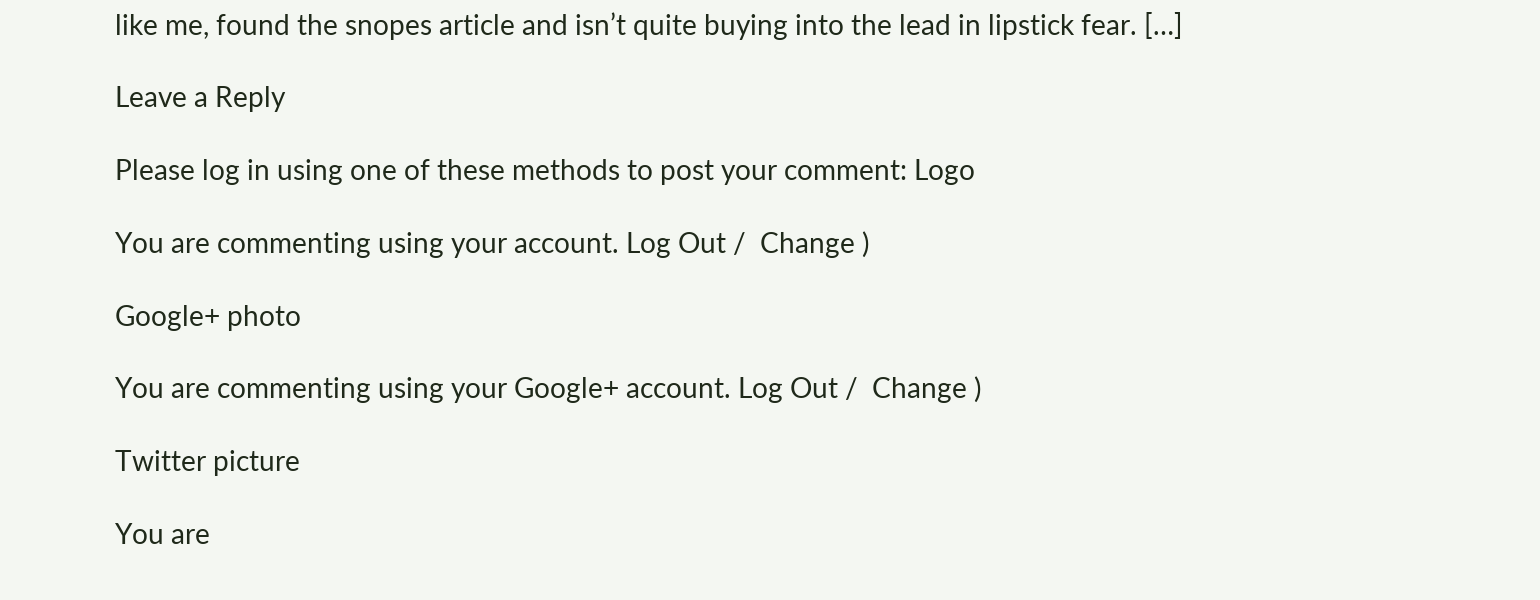like me, found the snopes article and isn’t quite buying into the lead in lipstick fear. […]

Leave a Reply

Please log in using one of these methods to post your comment: Logo

You are commenting using your account. Log Out /  Change )

Google+ photo

You are commenting using your Google+ account. Log Out /  Change )

Twitter picture

You are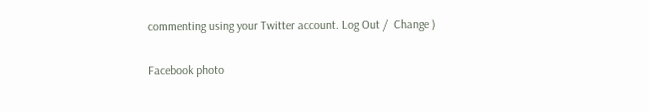commenting using your Twitter account. Log Out /  Change )

Facebook photo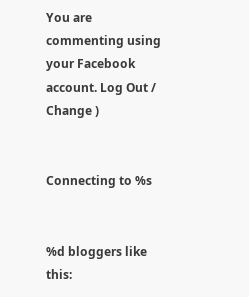You are commenting using your Facebook account. Log Out /  Change )


Connecting to %s


%d bloggers like this: